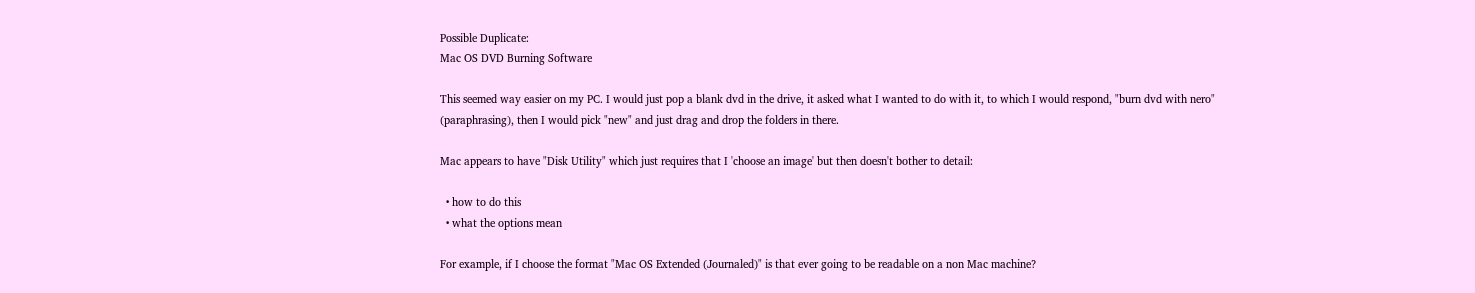Possible Duplicate:
Mac OS DVD Burning Software

This seemed way easier on my PC. I would just pop a blank dvd in the drive, it asked what I wanted to do with it, to which I would respond, "burn dvd with nero" (paraphrasing), then I would pick "new" and just drag and drop the folders in there.

Mac appears to have "Disk Utility" which just requires that I 'choose an image' but then doesn't bother to detail:

  • how to do this
  • what the options mean

For example, if I choose the format "Mac OS Extended (Journaled)" is that ever going to be readable on a non Mac machine?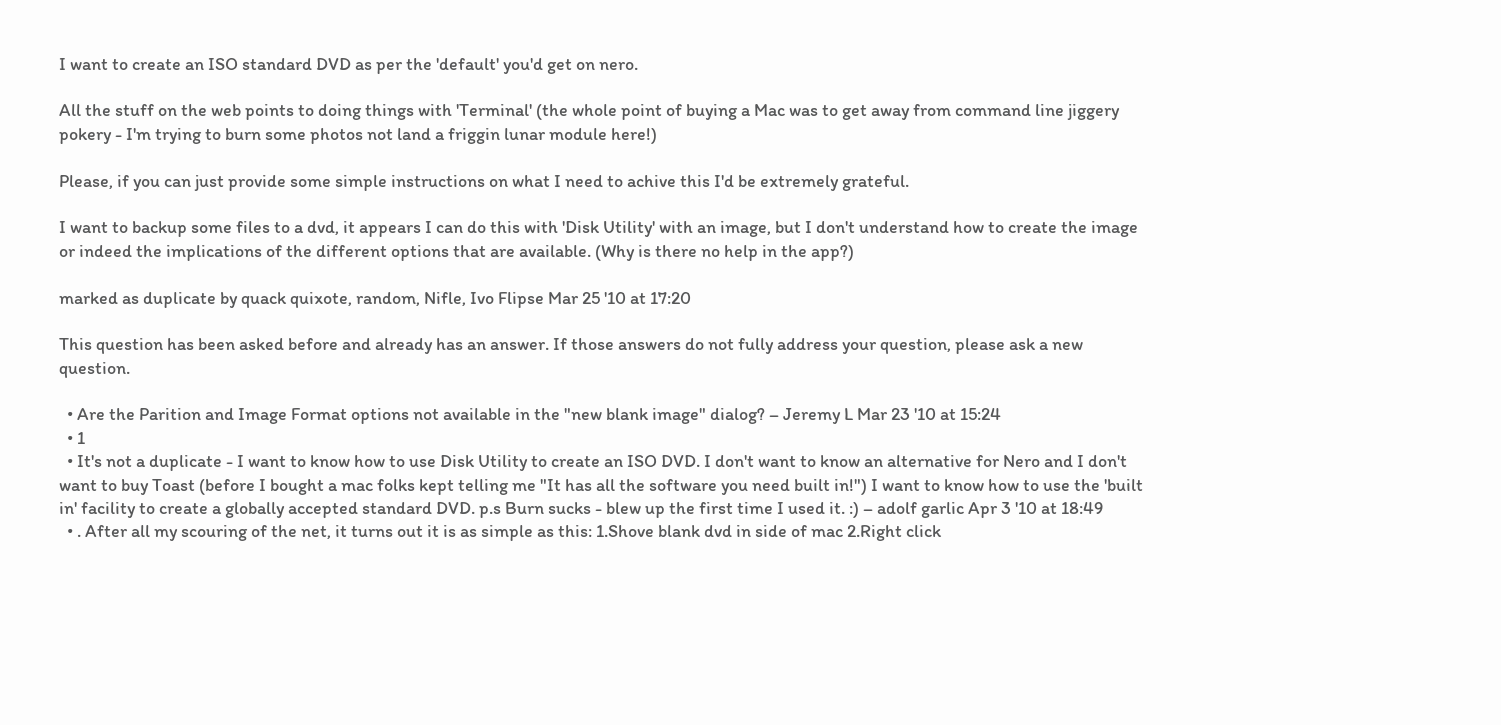I want to create an ISO standard DVD as per the 'default' you'd get on nero.

All the stuff on the web points to doing things with 'Terminal' (the whole point of buying a Mac was to get away from command line jiggery pokery - I'm trying to burn some photos not land a friggin lunar module here!)

Please, if you can just provide some simple instructions on what I need to achive this I'd be extremely grateful.

I want to backup some files to a dvd, it appears I can do this with 'Disk Utility' with an image, but I don't understand how to create the image or indeed the implications of the different options that are available. (Why is there no help in the app?)

marked as duplicate by quack quixote, random, Nifle, Ivo Flipse Mar 25 '10 at 17:20

This question has been asked before and already has an answer. If those answers do not fully address your question, please ask a new question.

  • Are the Parition and Image Format options not available in the "new blank image" dialog? – Jeremy L Mar 23 '10 at 15:24
  • 1
  • It's not a duplicate - I want to know how to use Disk Utility to create an ISO DVD. I don't want to know an alternative for Nero and I don't want to buy Toast (before I bought a mac folks kept telling me "It has all the software you need built in!") I want to know how to use the 'built in' facility to create a globally accepted standard DVD. p.s Burn sucks - blew up the first time I used it. :) – adolf garlic Apr 3 '10 at 18:49
  • . After all my scouring of the net, it turns out it is as simple as this: 1.Shove blank dvd in side of mac 2.Right click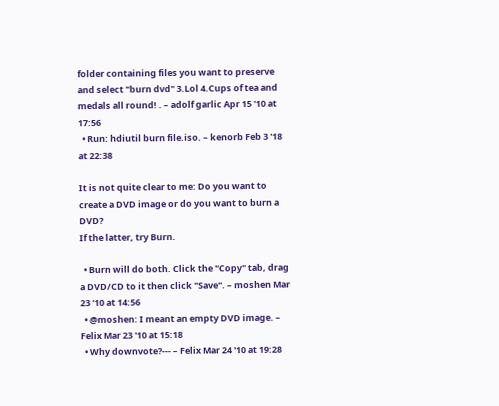folder containing files you want to preserve and select "burn dvd" 3.Lol 4.Cups of tea and medals all round! . – adolf garlic Apr 15 '10 at 17:56
  • Run: hdiutil burn file.iso. – kenorb Feb 3 '18 at 22:38

It is not quite clear to me: Do you want to create a DVD image or do you want to burn a DVD?
If the latter, try Burn.

  • Burn will do both. Click the "Copy" tab, drag a DVD/CD to it then click "Save". – moshen Mar 23 '10 at 14:56
  • @moshen: I meant an empty DVD image. – Felix Mar 23 '10 at 15:18
  • Why downvote?--- – Felix Mar 24 '10 at 19:28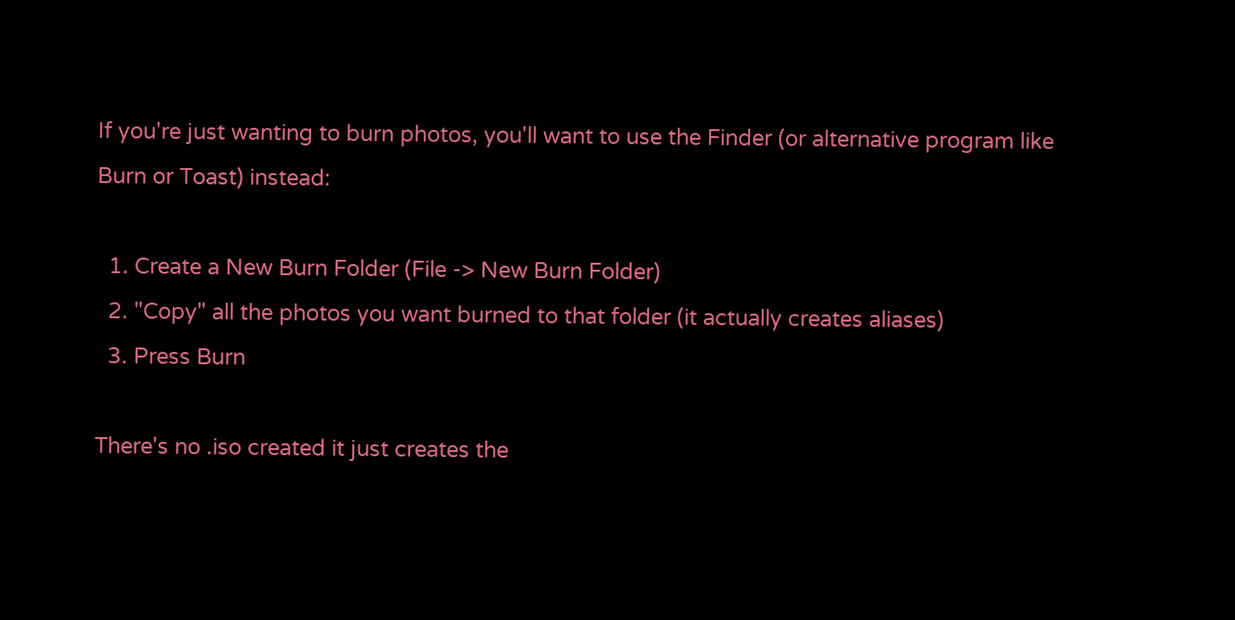If you're just wanting to burn photos, you'll want to use the Finder (or alternative program like Burn or Toast) instead:

  1. Create a New Burn Folder (File -> New Burn Folder)
  2. "Copy" all the photos you want burned to that folder (it actually creates aliases)
  3. Press Burn

There's no .iso created it just creates the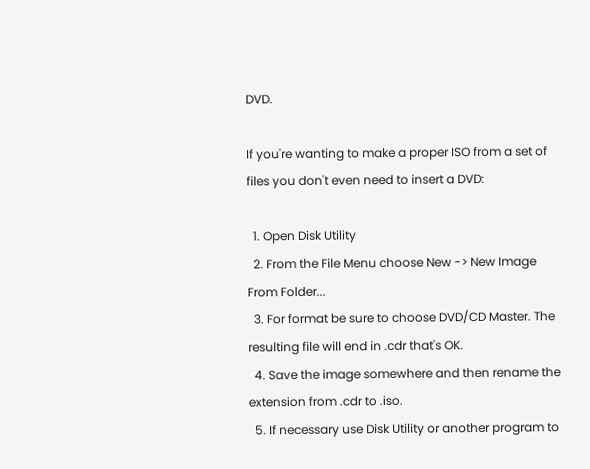DVD.

If you're wanting to make a proper ISO from a set of files you don't even need to insert a DVD:

  1. Open Disk Utility
  2. From the File Menu choose New -> New Image From Folder...
  3. For format be sure to choose DVD/CD Master. The resulting file will end in .cdr that's OK.
  4. Save the image somewhere and then rename the extension from .cdr to .iso.
  5. If necessary use Disk Utility or another program to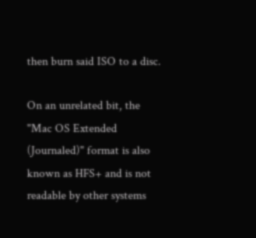then burn said ISO to a disc.

On an unrelated bit, the "Mac OS Extended (Journaled)" format is also known as HFS+ and is not readable by other systems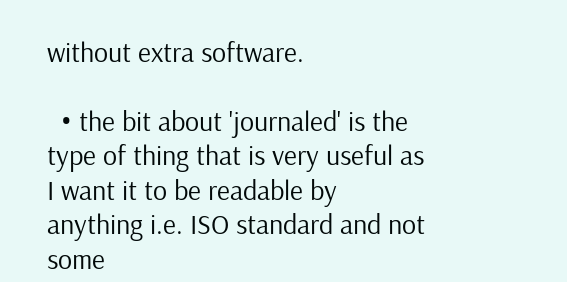without extra software.

  • the bit about 'journaled' is the type of thing that is very useful as I want it to be readable by anything i.e. ISO standard and not some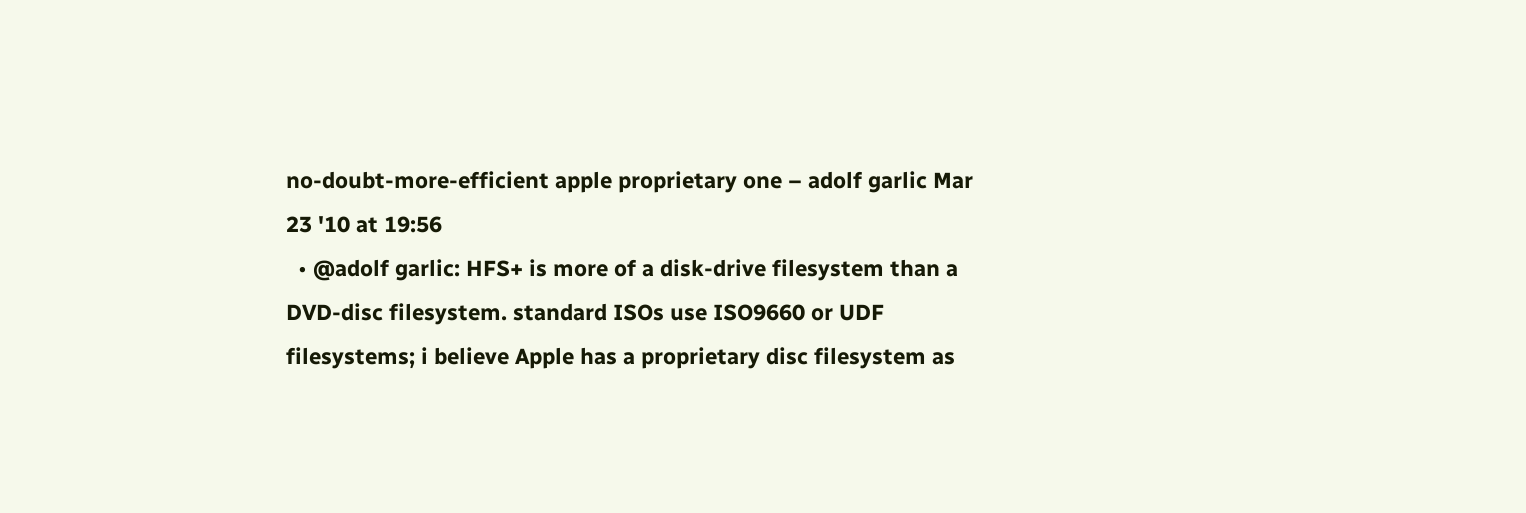no-doubt-more-efficient apple proprietary one – adolf garlic Mar 23 '10 at 19:56
  • @adolf garlic: HFS+ is more of a disk-drive filesystem than a DVD-disc filesystem. standard ISOs use ISO9660 or UDF filesystems; i believe Apple has a proprietary disc filesystem as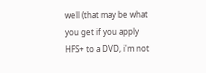well (that may be what you get if you apply HFS+ to a DVD, i'm not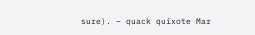sure). – quack quixote Mar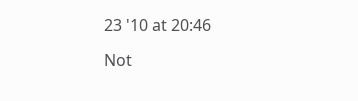23 '10 at 20:46

Not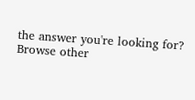the answer you're looking for? Browse other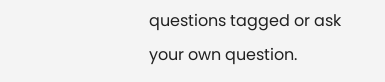questions tagged or ask your own question.